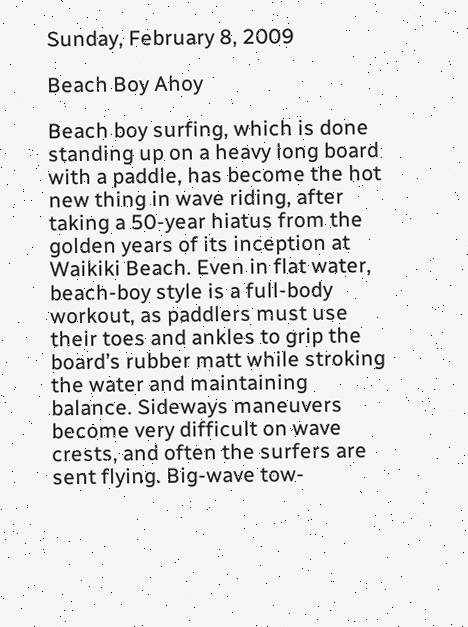Sunday, February 8, 2009

Beach Boy Ahoy

Beach boy surfing, which is done standing up on a heavy long board with a paddle, has become the hot new thing in wave riding, after taking a 50-year hiatus from the golden years of its inception at Waikiki Beach. Even in flat water, beach-boy style is a full-body workout, as paddlers must use their toes and ankles to grip the board’s rubber matt while stroking the water and maintaining balance. Sideways maneuvers become very difficult on wave crests, and often the surfers are sent flying. Big-wave tow-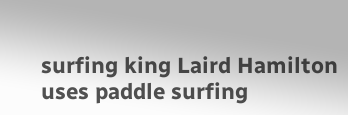surfing king Laird Hamilton uses paddle surfing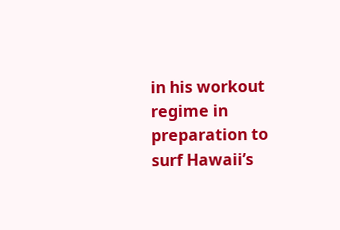in his workout regime in preparation to surf Hawaii’s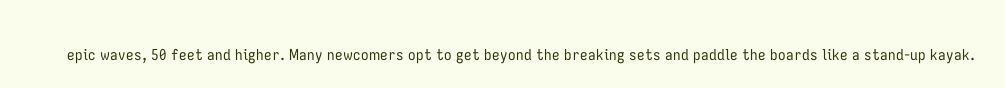epic waves, 50 feet and higher. Many newcomers opt to get beyond the breaking sets and paddle the boards like a stand-up kayak.